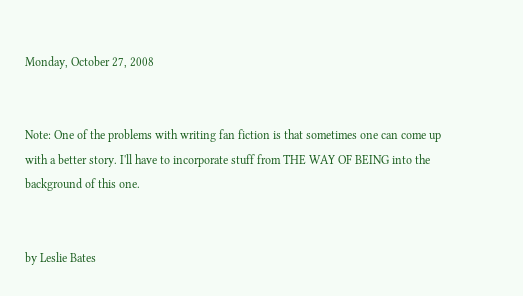Monday, October 27, 2008


Note: One of the problems with writing fan fiction is that sometimes one can come up with a better story. I'll have to incorporate stuff from THE WAY OF BEING into the background of this one.


by Leslie Bates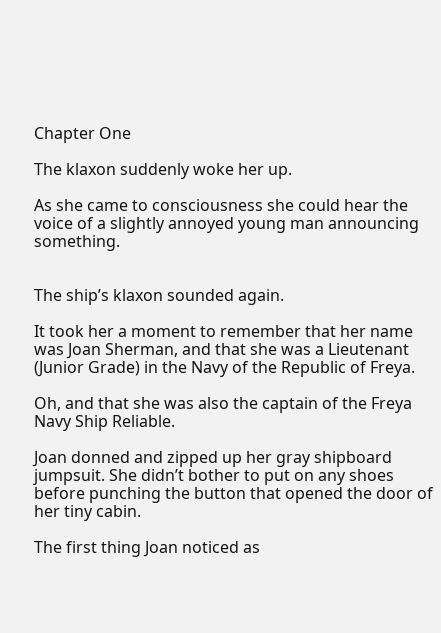Chapter One

The klaxon suddenly woke her up.

As she came to consciousness she could hear the voice of a slightly annoyed young man announcing something.


The ship’s klaxon sounded again.

It took her a moment to remember that her name was Joan Sherman, and that she was a Lieutenant (Junior Grade) in the Navy of the Republic of Freya.

Oh, and that she was also the captain of the Freya Navy Ship Reliable.

Joan donned and zipped up her gray shipboard jumpsuit. She didn’t bother to put on any shoes before punching the button that opened the door of her tiny cabin.

The first thing Joan noticed as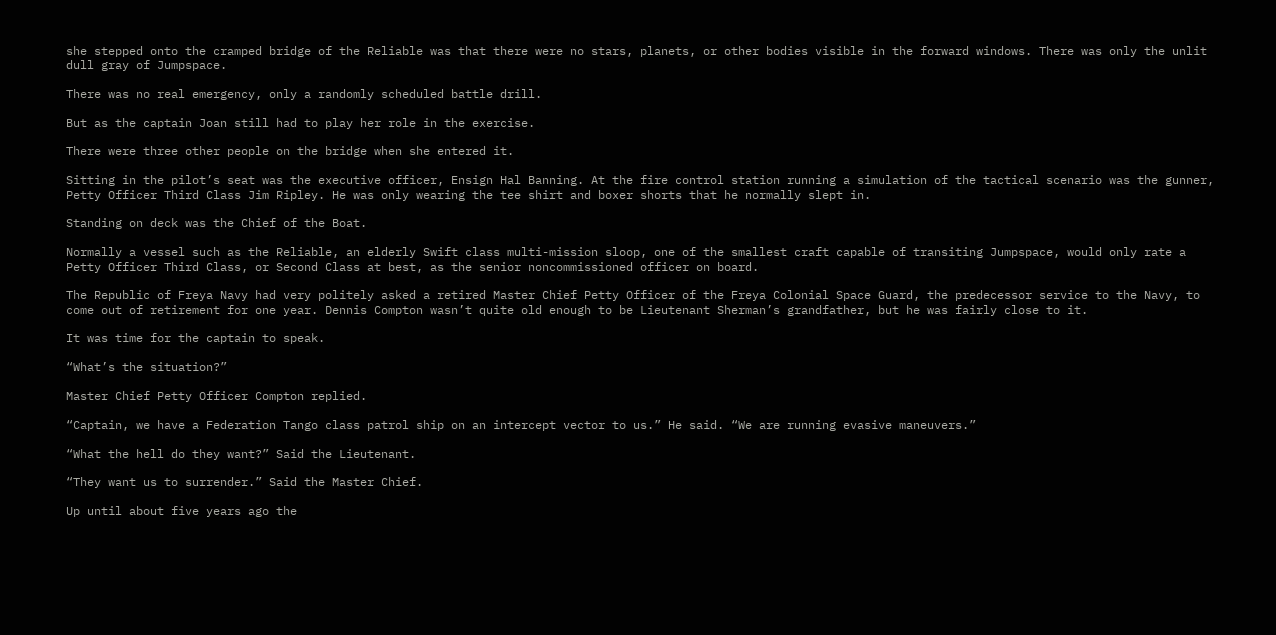she stepped onto the cramped bridge of the Reliable was that there were no stars, planets, or other bodies visible in the forward windows. There was only the unlit dull gray of Jumpspace.

There was no real emergency, only a randomly scheduled battle drill.

But as the captain Joan still had to play her role in the exercise.

There were three other people on the bridge when she entered it.

Sitting in the pilot’s seat was the executive officer, Ensign Hal Banning. At the fire control station running a simulation of the tactical scenario was the gunner, Petty Officer Third Class Jim Ripley. He was only wearing the tee shirt and boxer shorts that he normally slept in.

Standing on deck was the Chief of the Boat.

Normally a vessel such as the Reliable, an elderly Swift class multi-mission sloop, one of the smallest craft capable of transiting Jumpspace, would only rate a Petty Officer Third Class, or Second Class at best, as the senior noncommissioned officer on board.

The Republic of Freya Navy had very politely asked a retired Master Chief Petty Officer of the Freya Colonial Space Guard, the predecessor service to the Navy, to come out of retirement for one year. Dennis Compton wasn’t quite old enough to be Lieutenant Sherman’s grandfather, but he was fairly close to it.

It was time for the captain to speak.

“What’s the situation?”

Master Chief Petty Officer Compton replied.

“Captain, we have a Federation Tango class patrol ship on an intercept vector to us.” He said. “We are running evasive maneuvers.”

“What the hell do they want?” Said the Lieutenant.

“They want us to surrender.” Said the Master Chief.

Up until about five years ago the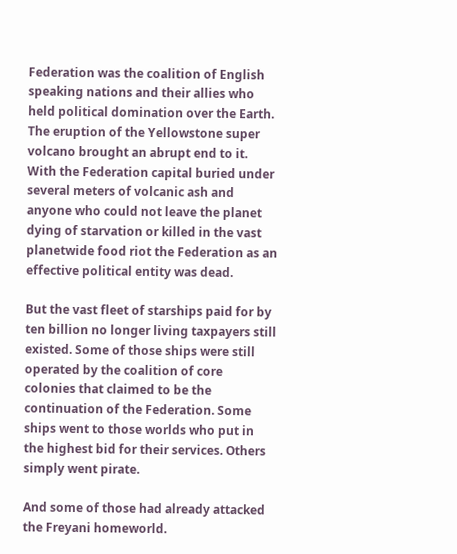Federation was the coalition of English speaking nations and their allies who held political domination over the Earth. The eruption of the Yellowstone super volcano brought an abrupt end to it. With the Federation capital buried under several meters of volcanic ash and anyone who could not leave the planet dying of starvation or killed in the vast planetwide food riot the Federation as an effective political entity was dead.

But the vast fleet of starships paid for by ten billion no longer living taxpayers still existed. Some of those ships were still operated by the coalition of core colonies that claimed to be the continuation of the Federation. Some ships went to those worlds who put in the highest bid for their services. Others simply went pirate.

And some of those had already attacked the Freyani homeworld.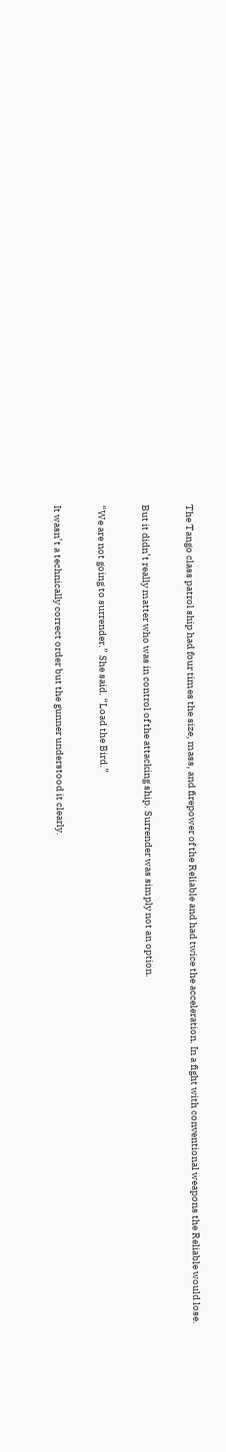The Tango class patrol ship had four times the size, mass, and firepower of the Reliable and had twice the acceleration. In a fight with conventional weapons the Reliable would lose.

But it didn’t really matter who was in control of the attacking ship. Surrender was simply not an option.

“We are not going to surrender.” She said. “Load the Bird.”

It wasn’t a technically correct order but the gunner understood it clearly.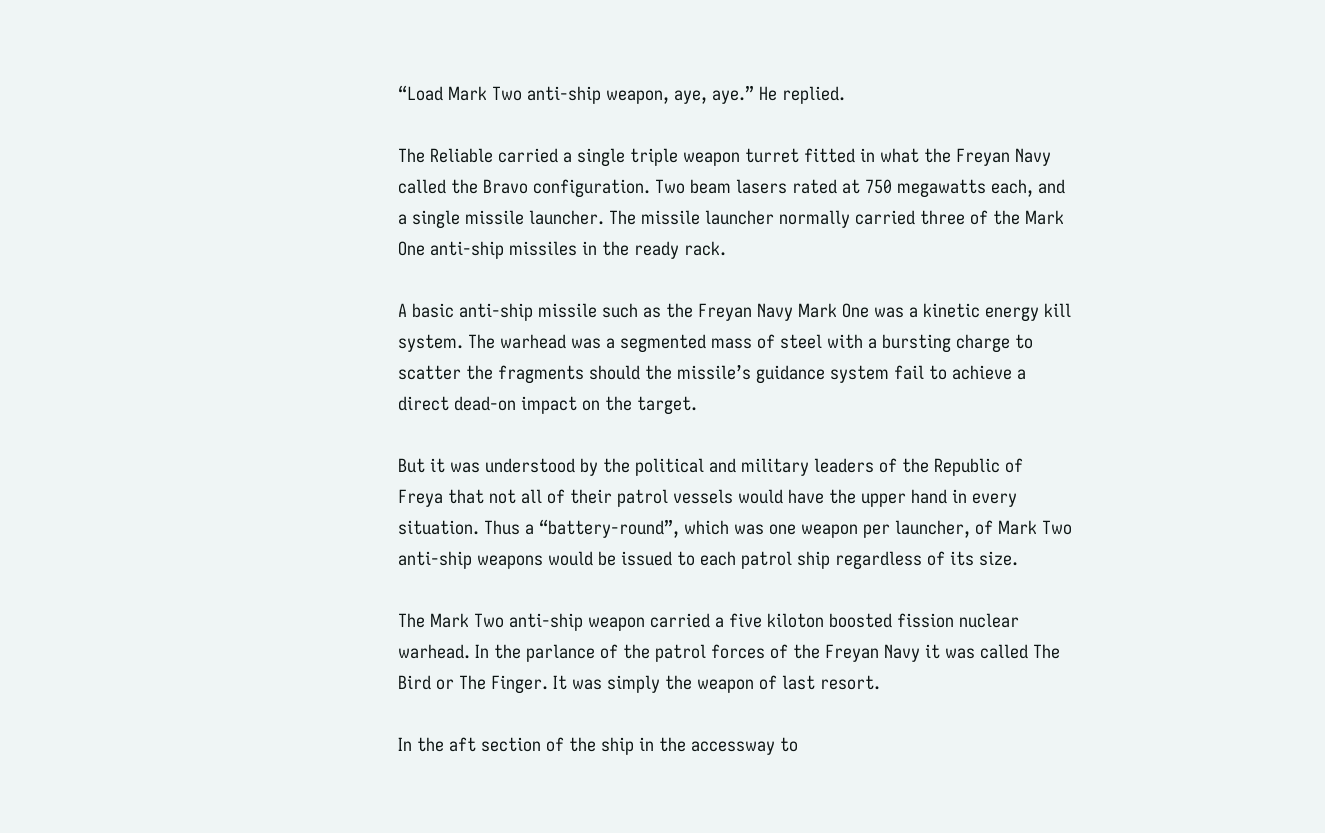“Load Mark Two anti-ship weapon, aye, aye.” He replied.

The Reliable carried a single triple weapon turret fitted in what the Freyan Navy called the Bravo configuration. Two beam lasers rated at 750 megawatts each, and a single missile launcher. The missile launcher normally carried three of the Mark One anti-ship missiles in the ready rack.

A basic anti-ship missile such as the Freyan Navy Mark One was a kinetic energy kill system. The warhead was a segmented mass of steel with a bursting charge to scatter the fragments should the missile’s guidance system fail to achieve a direct dead-on impact on the target.

But it was understood by the political and military leaders of the Republic of Freya that not all of their patrol vessels would have the upper hand in every situation. Thus a “battery-round”, which was one weapon per launcher, of Mark Two anti-ship weapons would be issued to each patrol ship regardless of its size.

The Mark Two anti-ship weapon carried a five kiloton boosted fission nuclear warhead. In the parlance of the patrol forces of the Freyan Navy it was called The Bird or The Finger. It was simply the weapon of last resort.

In the aft section of the ship in the accessway to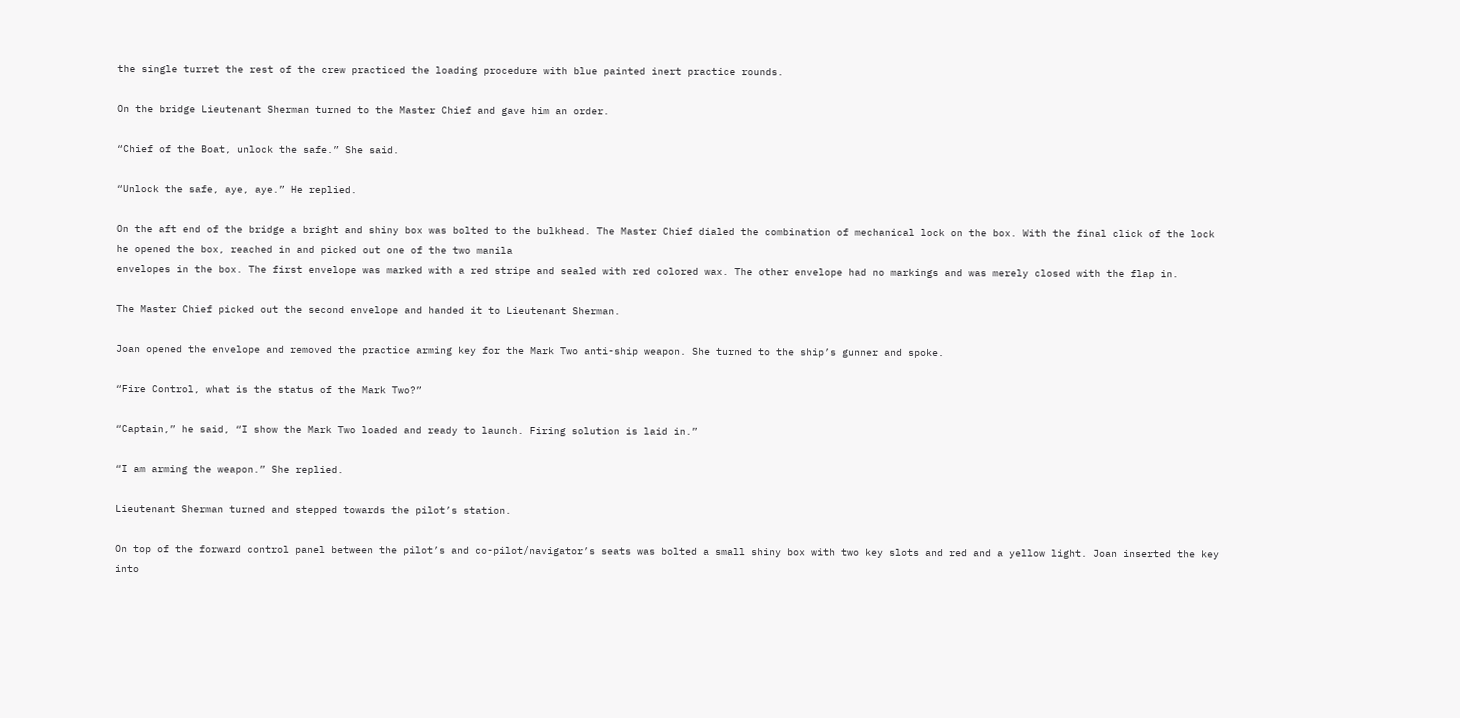the single turret the rest of the crew practiced the loading procedure with blue painted inert practice rounds.

On the bridge Lieutenant Sherman turned to the Master Chief and gave him an order.

“Chief of the Boat, unlock the safe.” She said.

“Unlock the safe, aye, aye.” He replied.

On the aft end of the bridge a bright and shiny box was bolted to the bulkhead. The Master Chief dialed the combination of mechanical lock on the box. With the final click of the lock he opened the box, reached in and picked out one of the two manila
envelopes in the box. The first envelope was marked with a red stripe and sealed with red colored wax. The other envelope had no markings and was merely closed with the flap in.

The Master Chief picked out the second envelope and handed it to Lieutenant Sherman.

Joan opened the envelope and removed the practice arming key for the Mark Two anti-ship weapon. She turned to the ship’s gunner and spoke.

“Fire Control, what is the status of the Mark Two?”

“Captain,” he said, “I show the Mark Two loaded and ready to launch. Firing solution is laid in.”

“I am arming the weapon.” She replied.

Lieutenant Sherman turned and stepped towards the pilot’s station.

On top of the forward control panel between the pilot’s and co-pilot/navigator’s seats was bolted a small shiny box with two key slots and red and a yellow light. Joan inserted the key into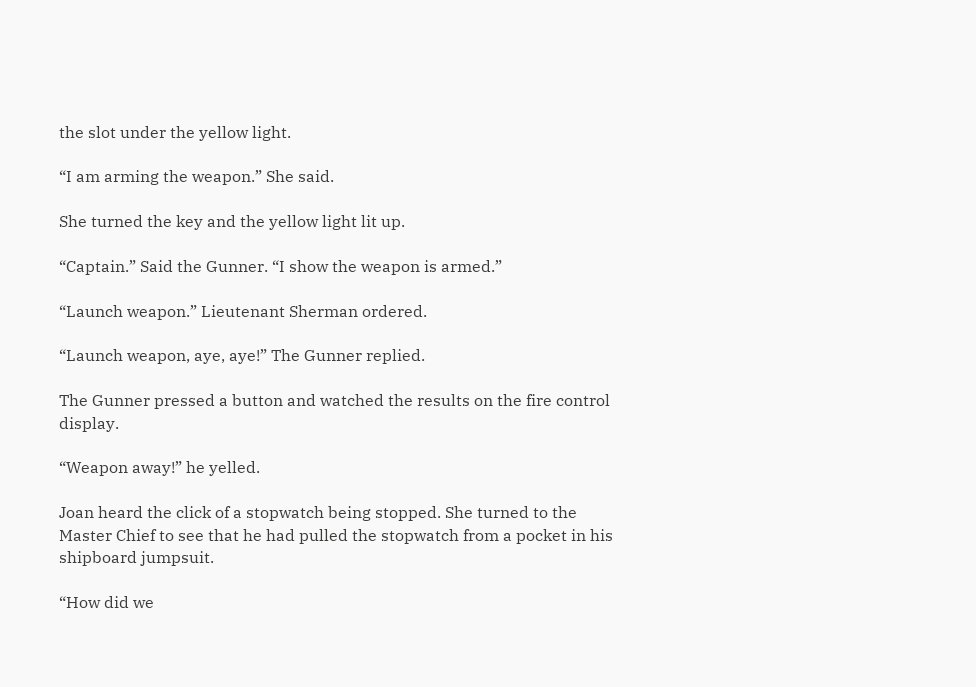the slot under the yellow light.

“I am arming the weapon.” She said.

She turned the key and the yellow light lit up.

“Captain.” Said the Gunner. “I show the weapon is armed.”

“Launch weapon.” Lieutenant Sherman ordered.

“Launch weapon, aye, aye!” The Gunner replied.

The Gunner pressed a button and watched the results on the fire control display.

“Weapon away!” he yelled.

Joan heard the click of a stopwatch being stopped. She turned to the Master Chief to see that he had pulled the stopwatch from a pocket in his shipboard jumpsuit.

“How did we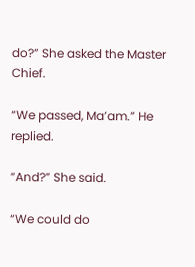do?” She asked the Master Chief.

“We passed, Ma’am.” He replied.

“And?” She said.

“We could do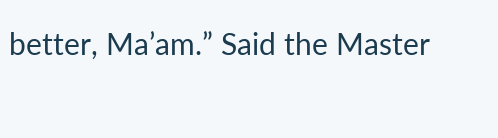better, Ma’am.” Said the Master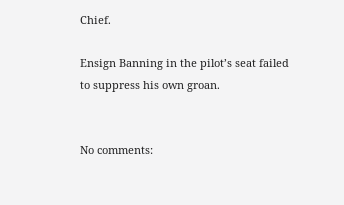Chief.

Ensign Banning in the pilot’s seat failed to suppress his own groan.


No comments: